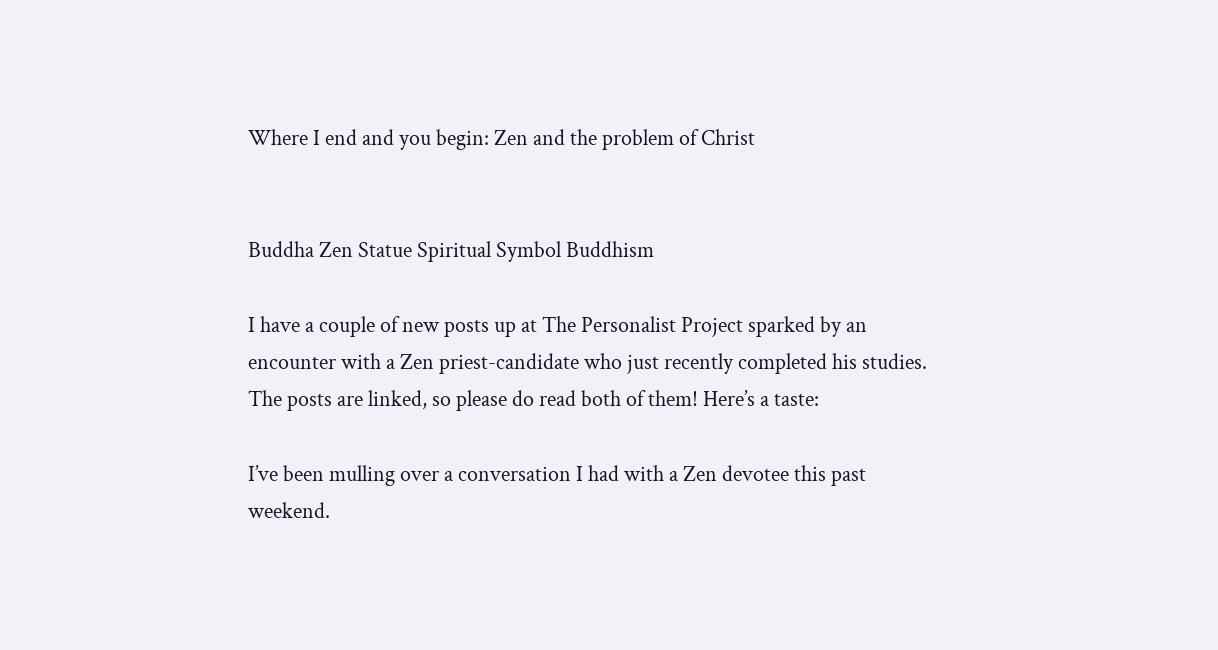Where I end and you begin: Zen and the problem of Christ


Buddha Zen Statue Spiritual Symbol Buddhism

I have a couple of new posts up at The Personalist Project sparked by an encounter with a Zen priest-candidate who just recently completed his studies. The posts are linked, so please do read both of them! Here’s a taste:

I’ve been mulling over a conversation I had with a Zen devotee this past weekend.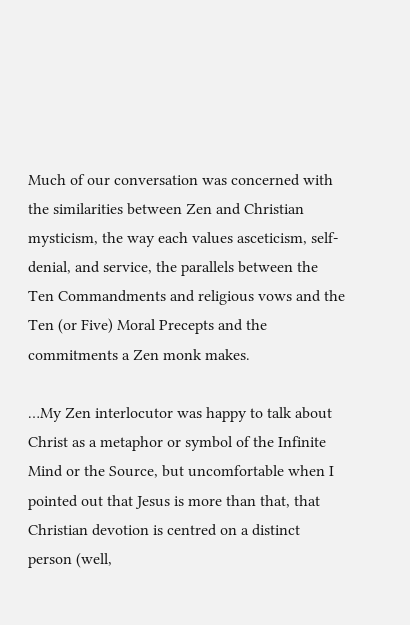Much of our conversation was concerned with the similarities between Zen and Christian mysticism, the way each values asceticism, self-denial, and service, the parallels between the Ten Commandments and religious vows and the Ten (or Five) Moral Precepts and the commitments a Zen monk makes.

…My Zen interlocutor was happy to talk about Christ as a metaphor or symbol of the Infinite Mind or the Source, but uncomfortable when I pointed out that Jesus is more than that, that Christian devotion is centred on a distinct person (well,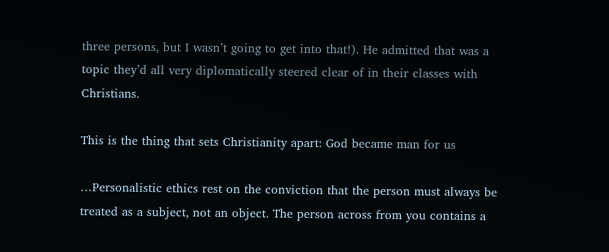three persons, but I wasn’t going to get into that!). He admitted that was a topic they’d all very diplomatically steered clear of in their classes with Christians.

This is the thing that sets Christianity apart: God became man for us

…Personalistic ethics rest on the conviction that the person must always be treated as a subject, not an object. The person across from you contains a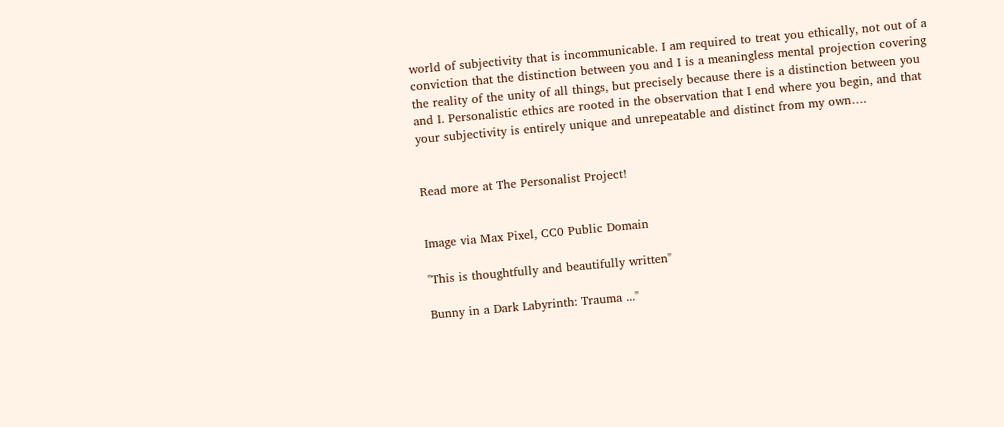world of subjectivity that is incommunicable. I am required to treat you ethically, not out of a conviction that the distinction between you and I is a meaningless mental projection covering the reality of the unity of all things, but precisely because there is a distinction between you and I. Personalistic ethics are rooted in the observation that I end where you begin, and that your subjectivity is entirely unique and unrepeatable and distinct from my own….


Read more at The Personalist Project!


Image via Max Pixel, CC0 Public Domain

"This is thoughtfully and beautifully written"

Bunny in a Dark Labyrinth: Trauma ..."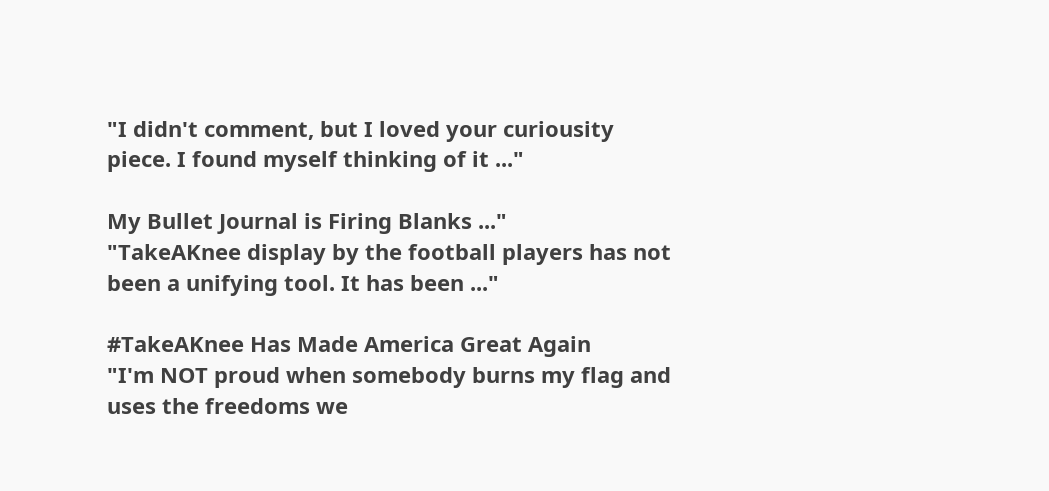"I didn't comment, but I loved your curiousity piece. I found myself thinking of it ..."

My Bullet Journal is Firing Blanks ..."
"TakeAKnee display by the football players has not been a unifying tool. It has been ..."

#TakeAKnee Has Made America Great Again
"I'm NOT proud when somebody burns my flag and uses the freedoms we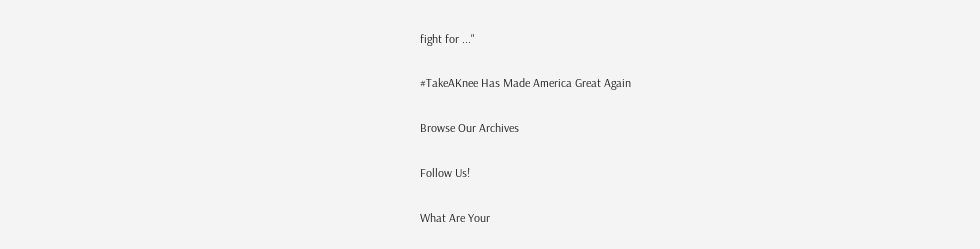fight for ..."

#TakeAKnee Has Made America Great Again

Browse Our Archives

Follow Us!

What Are Your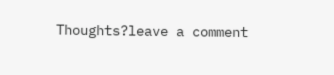Thoughts?leave a comment